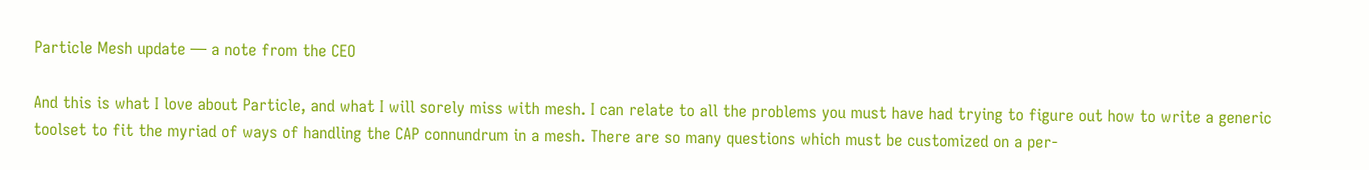Particle Mesh update — a note from the CEO

And this is what I love about Particle, and what I will sorely miss with mesh. I can relate to all the problems you must have had trying to figure out how to write a generic toolset to fit the myriad of ways of handling the CAP connundrum in a mesh. There are so many questions which must be customized on a per-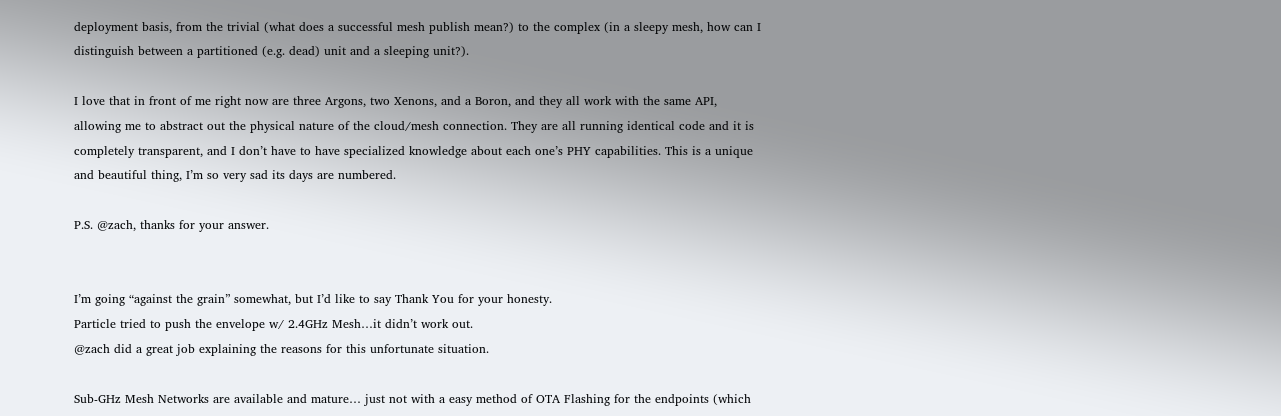deployment basis, from the trivial (what does a successful mesh publish mean?) to the complex (in a sleepy mesh, how can I distinguish between a partitioned (e.g. dead) unit and a sleeping unit?).

I love that in front of me right now are three Argons, two Xenons, and a Boron, and they all work with the same API, allowing me to abstract out the physical nature of the cloud/mesh connection. They are all running identical code and it is completely transparent, and I don’t have to have specialized knowledge about each one’s PHY capabilities. This is a unique and beautiful thing, I’m so very sad its days are numbered.

P.S. @zach, thanks for your answer.


I’m going “against the grain” somewhat, but I’d like to say Thank You for your honesty.
Particle tried to push the envelope w/ 2.4GHz Mesh…it didn’t work out.
@zach did a great job explaining the reasons for this unfortunate situation.

Sub-GHz Mesh Networks are available and mature… just not with a easy method of OTA Flashing for the endpoints (which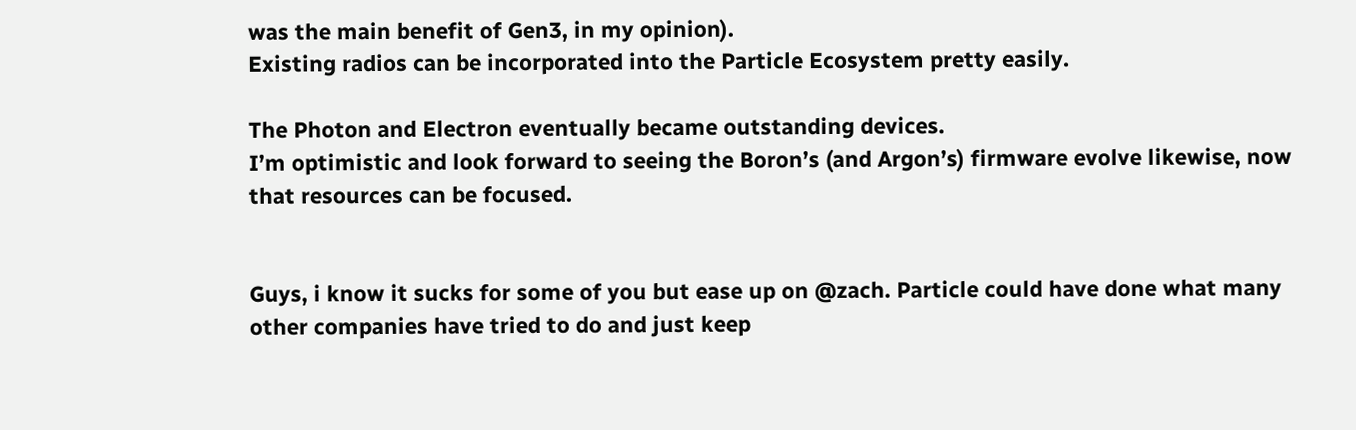was the main benefit of Gen3, in my opinion).
Existing radios can be incorporated into the Particle Ecosystem pretty easily.

The Photon and Electron eventually became outstanding devices.
I’m optimistic and look forward to seeing the Boron’s (and Argon’s) firmware evolve likewise, now that resources can be focused.


Guys, i know it sucks for some of you but ease up on @zach. Particle could have done what many other companies have tried to do and just keep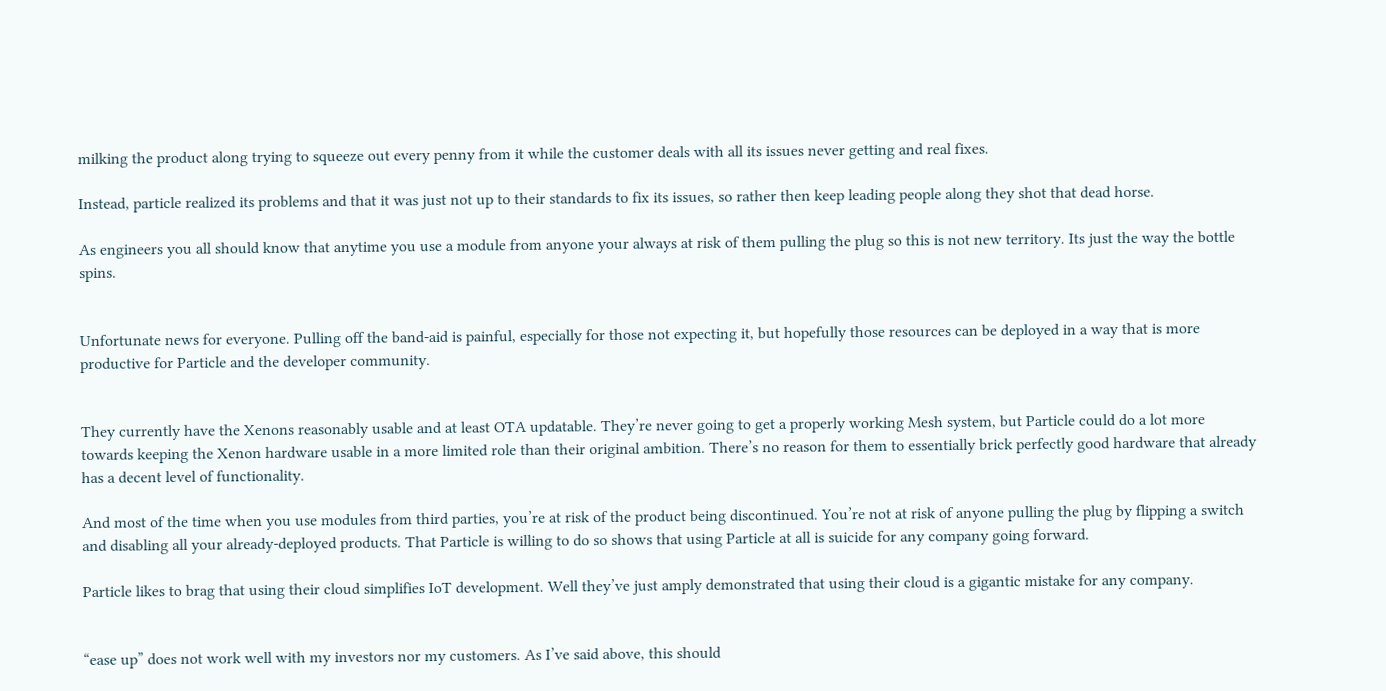milking the product along trying to squeeze out every penny from it while the customer deals with all its issues never getting and real fixes.

Instead, particle realized its problems and that it was just not up to their standards to fix its issues, so rather then keep leading people along they shot that dead horse.

As engineers you all should know that anytime you use a module from anyone your always at risk of them pulling the plug so this is not new territory. Its just the way the bottle spins.


Unfortunate news for everyone. Pulling off the band-aid is painful, especially for those not expecting it, but hopefully those resources can be deployed in a way that is more productive for Particle and the developer community.


They currently have the Xenons reasonably usable and at least OTA updatable. They’re never going to get a properly working Mesh system, but Particle could do a lot more towards keeping the Xenon hardware usable in a more limited role than their original ambition. There’s no reason for them to essentially brick perfectly good hardware that already has a decent level of functionality.

And most of the time when you use modules from third parties, you’re at risk of the product being discontinued. You’re not at risk of anyone pulling the plug by flipping a switch and disabling all your already-deployed products. That Particle is willing to do so shows that using Particle at all is suicide for any company going forward.

Particle likes to brag that using their cloud simplifies IoT development. Well they’ve just amply demonstrated that using their cloud is a gigantic mistake for any company.


“ease up” does not work well with my investors nor my customers. As I’ve said above, this should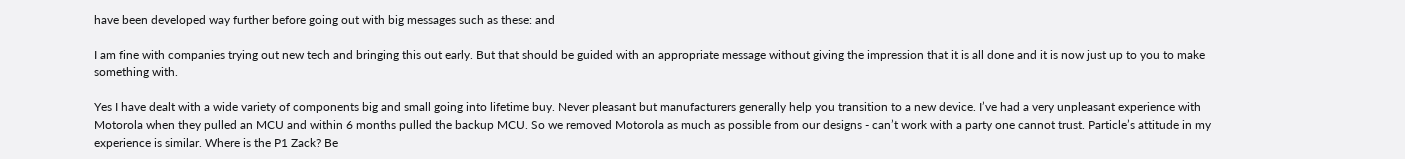have been developed way further before going out with big messages such as these: and

I am fine with companies trying out new tech and bringing this out early. But that should be guided with an appropriate message without giving the impression that it is all done and it is now just up to you to make something with.

Yes I have dealt with a wide variety of components big and small going into lifetime buy. Never pleasant but manufacturers generally help you transition to a new device. I’ve had a very unpleasant experience with Motorola when they pulled an MCU and within 6 months pulled the backup MCU. So we removed Motorola as much as possible from our designs - can’t work with a party one cannot trust. Particle’s attitude in my experience is similar. Where is the P1 Zack? Be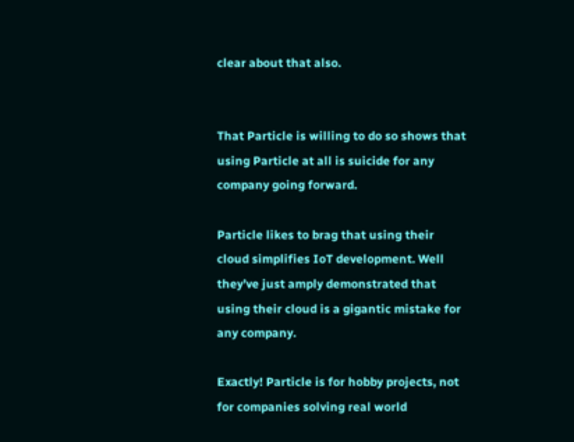clear about that also.


That Particle is willing to do so shows that using Particle at all is suicide for any company going forward.

Particle likes to brag that using their cloud simplifies IoT development. Well they’ve just amply demonstrated that using their cloud is a gigantic mistake for any company.

Exactly! Particle is for hobby projects, not for companies solving real world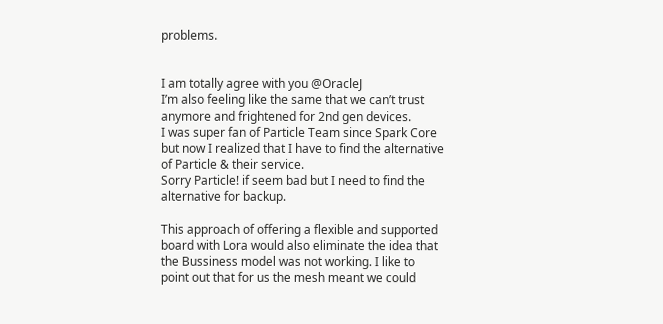problems.


I am totally agree with you @OracleJ
I’m also feeling like the same that we can’t trust anymore and frightened for 2nd gen devices.
I was super fan of Particle Team since Spark Core but now I realized that I have to find the alternative of Particle & their service.
Sorry Particle! if seem bad but I need to find the alternative for backup.

This approach of offering a flexible and supported board with Lora would also eliminate the idea that the Bussiness model was not working. I like to point out that for us the mesh meant we could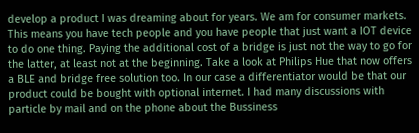develop a product I was dreaming about for years. We am for consumer markets. This means you have tech people and you have people that just want a IOT device to do one thing. Paying the additional cost of a bridge is just not the way to go for the latter, at least not at the beginning. Take a look at Philips Hue that now offers a BLE and bridge free solution too. In our case a differentiator would be that our product could be bought with optional internet. I had many discussions with particle by mail and on the phone about the Bussiness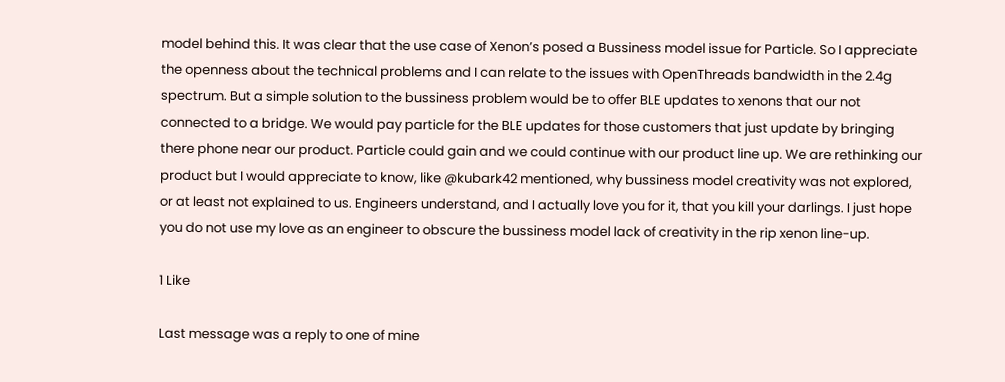model behind this. It was clear that the use case of Xenon’s posed a Bussiness model issue for Particle. So I appreciate the openness about the technical problems and I can relate to the issues with OpenThreads bandwidth in the 2.4g spectrum. But a simple solution to the bussiness problem would be to offer BLE updates to xenons that our not connected to a bridge. We would pay particle for the BLE updates for those customers that just update by bringing there phone near our product. Particle could gain and we could continue with our product line up. We are rethinking our product but I would appreciate to know, like @kubark42 mentioned, why bussiness model creativity was not explored, or at least not explained to us. Engineers understand, and I actually love you for it, that you kill your darlings. I just hope you do not use my love as an engineer to obscure the bussiness model lack of creativity in the rip xenon line-up.

1 Like

Last message was a reply to one of mine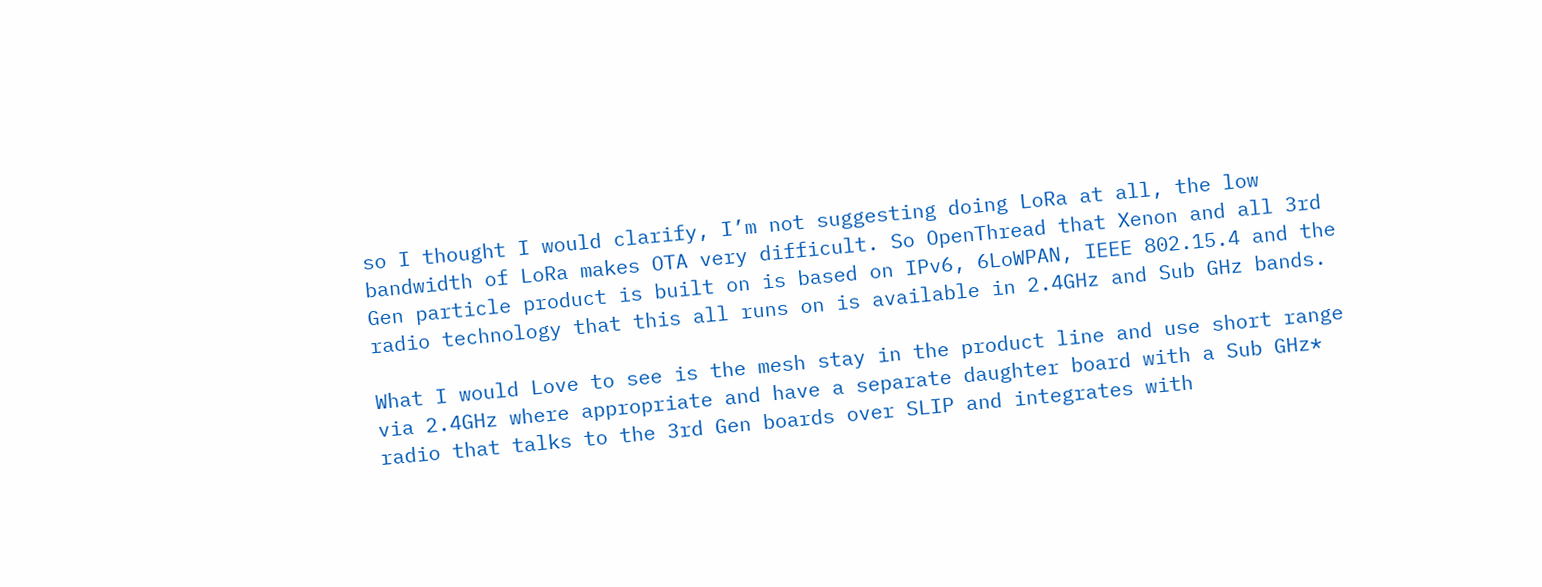so I thought I would clarify, I’m not suggesting doing LoRa at all, the low bandwidth of LoRa makes OTA very difficult. So OpenThread that Xenon and all 3rd Gen particle product is built on is based on IPv6, 6LoWPAN, IEEE 802.15.4 and the radio technology that this all runs on is available in 2.4GHz and Sub GHz bands.

What I would Love to see is the mesh stay in the product line and use short range via 2.4GHz where appropriate and have a separate daughter board with a Sub GHz* radio that talks to the 3rd Gen boards over SLIP and integrates with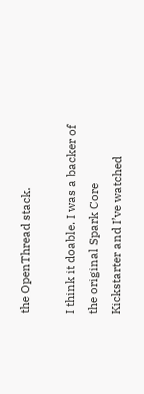the OpenThread stack.

I think it doable. I was a backer of the original Spark Core Kickstarter and I’ve watched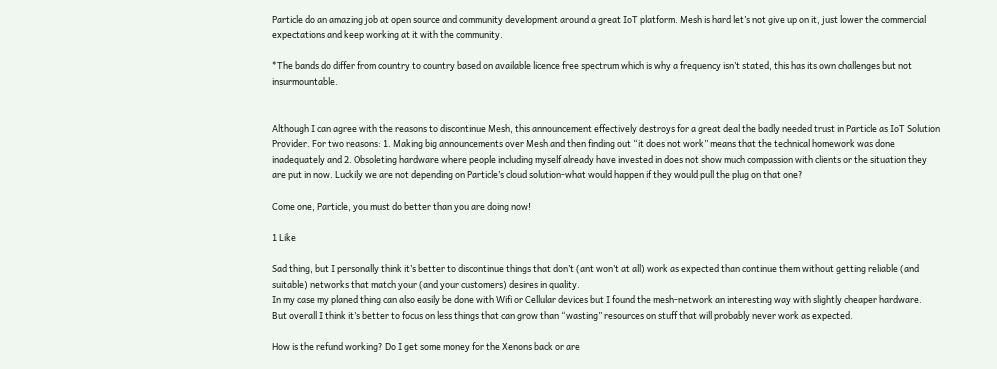Particle do an amazing job at open source and community development around a great IoT platform. Mesh is hard let’s not give up on it, just lower the commercial expectations and keep working at it with the community.

*The bands do differ from country to country based on available licence free spectrum which is why a frequency isn’t stated, this has its own challenges but not insurmountable.


Although I can agree with the reasons to discontinue Mesh, this announcement effectively destroys for a great deal the badly needed trust in Particle as IoT Solution Provider. For two reasons: 1. Making big announcements over Mesh and then finding out “it does not work” means that the technical homework was done inadequately and 2. Obsoleting hardware where people including myself already have invested in does not show much compassion with clients or the situation they are put in now. Luckily we are not depending on Particle’s cloud solution-what would happen if they would pull the plug on that one?

Come one, Particle, you must do better than you are doing now!

1 Like

Sad thing, but I personally think it’s better to discontinue things that don’t (ant won’t at all) work as expected than continue them without getting reliable (and suitable) networks that match your (and your customers) desires in quality.
In my case my planed thing can also easily be done with Wifi or Cellular devices but I found the mesh-network an interesting way with slightly cheaper hardware.
But overall I think it’s better to focus on less things that can grow than “wasting” resources on stuff that will probably never work as expected.

How is the refund working? Do I get some money for the Xenons back or are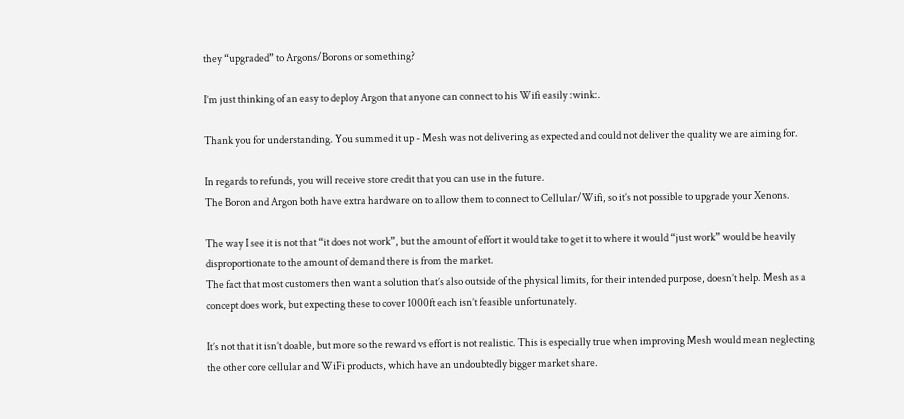they “upgraded” to Argons/Borons or something?

I’m just thinking of an easy to deploy Argon that anyone can connect to his Wifi easily :wink:.

Thank you for understanding. You summed it up - Mesh was not delivering as expected and could not deliver the quality we are aiming for.

In regards to refunds, you will receive store credit that you can use in the future.
The Boron and Argon both have extra hardware on to allow them to connect to Cellular/Wifi, so it’s not possible to upgrade your Xenons.

The way I see it is not that “it does not work”, but the amount of effort it would take to get it to where it would “just work” would be heavily disproportionate to the amount of demand there is from the market.
The fact that most customers then want a solution that’s also outside of the physical limits, for their intended purpose, doesn’t help. Mesh as a concept does work, but expecting these to cover 1000ft each isn’t feasible unfortunately.

It’s not that it isn’t doable, but more so the reward vs effort is not realistic. This is especially true when improving Mesh would mean neglecting the other core cellular and WiFi products, which have an undoubtedly bigger market share.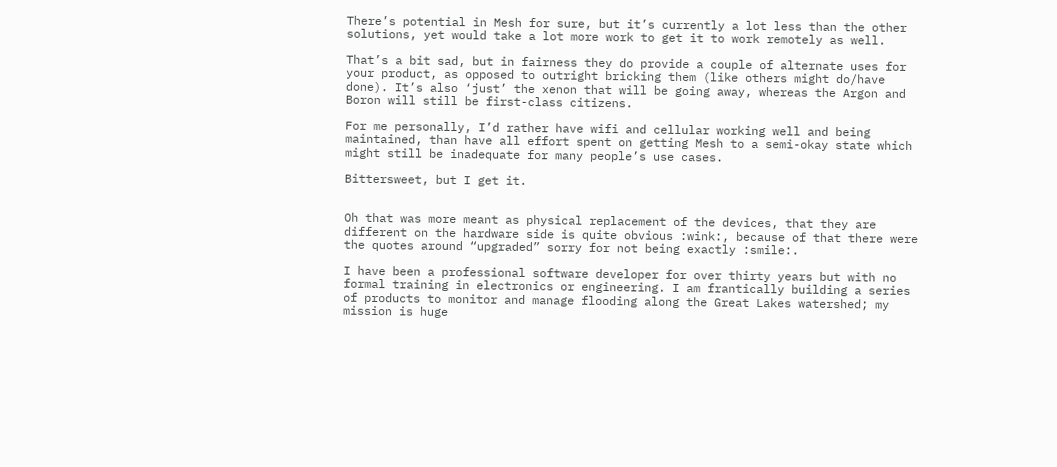There’s potential in Mesh for sure, but it’s currently a lot less than the other solutions, yet would take a lot more work to get it to work remotely as well.

That’s a bit sad, but in fairness they do provide a couple of alternate uses for your product, as opposed to outright bricking them (like others might do/have done). It’s also ‘just’ the xenon that will be going away, whereas the Argon and Boron will still be first-class citizens.

For me personally, I’d rather have wifi and cellular working well and being maintained, than have all effort spent on getting Mesh to a semi-okay state which might still be inadequate for many people’s use cases.

Bittersweet, but I get it.


Oh that was more meant as physical replacement of the devices, that they are different on the hardware side is quite obvious :wink:, because of that there were the quotes around “upgraded” sorry for not being exactly :smile:.

I have been a professional software developer for over thirty years but with no formal training in electronics or engineering. I am frantically building a series of products to monitor and manage flooding along the Great Lakes watershed; my mission is huge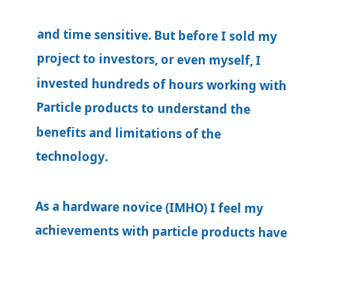and time sensitive. But before I sold my project to investors, or even myself, I invested hundreds of hours working with Particle products to understand the benefits and limitations of the technology.

As a hardware novice (IMHO) I feel my achievements with particle products have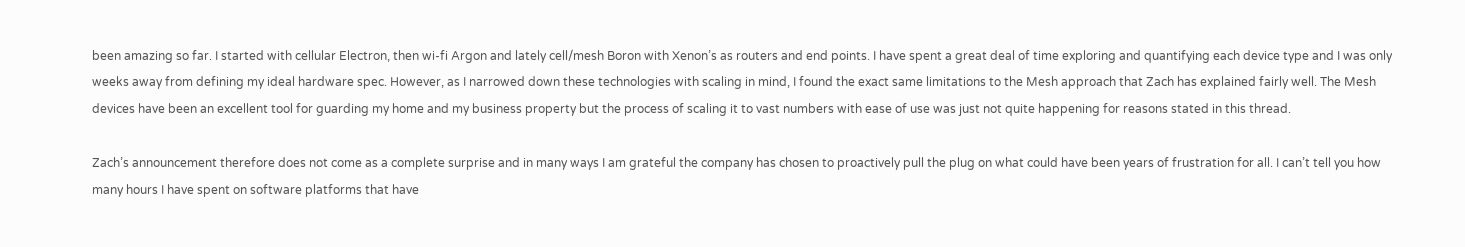been amazing so far. I started with cellular Electron, then wi-fi Argon and lately cell/mesh Boron with Xenon’s as routers and end points. I have spent a great deal of time exploring and quantifying each device type and I was only weeks away from defining my ideal hardware spec. However, as I narrowed down these technologies with scaling in mind, I found the exact same limitations to the Mesh approach that Zach has explained fairly well. The Mesh devices have been an excellent tool for guarding my home and my business property but the process of scaling it to vast numbers with ease of use was just not quite happening for reasons stated in this thread.

Zach’s announcement therefore does not come as a complete surprise and in many ways I am grateful the company has chosen to proactively pull the plug on what could have been years of frustration for all. I can’t tell you how many hours I have spent on software platforms that have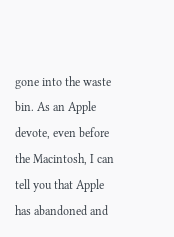gone into the waste bin. As an Apple devote, even before the Macintosh, I can tell you that Apple has abandoned and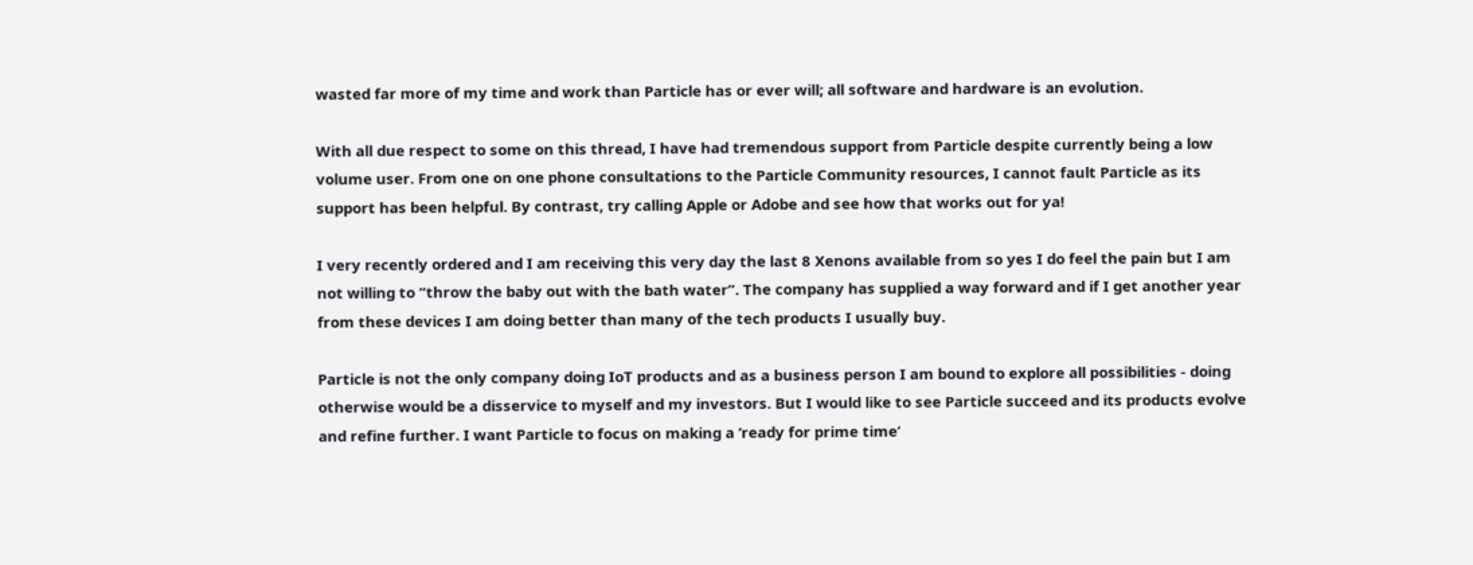wasted far more of my time and work than Particle has or ever will; all software and hardware is an evolution.

With all due respect to some on this thread, I have had tremendous support from Particle despite currently being a low volume user. From one on one phone consultations to the Particle Community resources, I cannot fault Particle as its support has been helpful. By contrast, try calling Apple or Adobe and see how that works out for ya!

I very recently ordered and I am receiving this very day the last 8 Xenons available from so yes I do feel the pain but I am not willing to “throw the baby out with the bath water”. The company has supplied a way forward and if I get another year from these devices I am doing better than many of the tech products I usually buy.

Particle is not the only company doing IoT products and as a business person I am bound to explore all possibilities - doing otherwise would be a disservice to myself and my investors. But I would like to see Particle succeed and its products evolve and refine further. I want Particle to focus on making a ‘ready for prime time’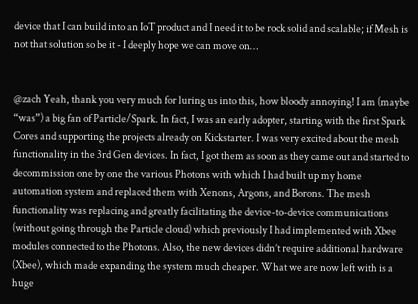device that I can build into an IoT product and I need it to be rock solid and scalable; if Mesh is not that solution so be it - I deeply hope we can move on…


@zach Yeah, thank you very much for luring us into this, how bloody annoying! I am (maybe “was”) a big fan of Particle/Spark. In fact, I was an early adopter, starting with the first Spark Cores and supporting the projects already on Kickstarter. I was very excited about the mesh functionality in the 3rd Gen devices. In fact, I got them as soon as they came out and started to decommission one by one the various Photons with which I had built up my home automation system and replaced them with Xenons, Argons, and Borons. The mesh functionality was replacing and greatly facilitating the device-to-device communications (without going through the Particle cloud) which previously I had implemented with Xbee modules connected to the Photons. Also, the new devices didn’t require additional hardware (Xbee), which made expanding the system much cheaper. What we are now left with is a huge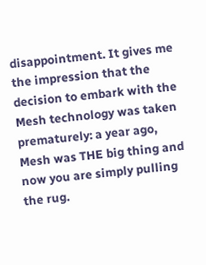disappointment. It gives me the impression that the decision to embark with the Mesh technology was taken prematurely: a year ago, Mesh was THE big thing and now you are simply pulling the rug.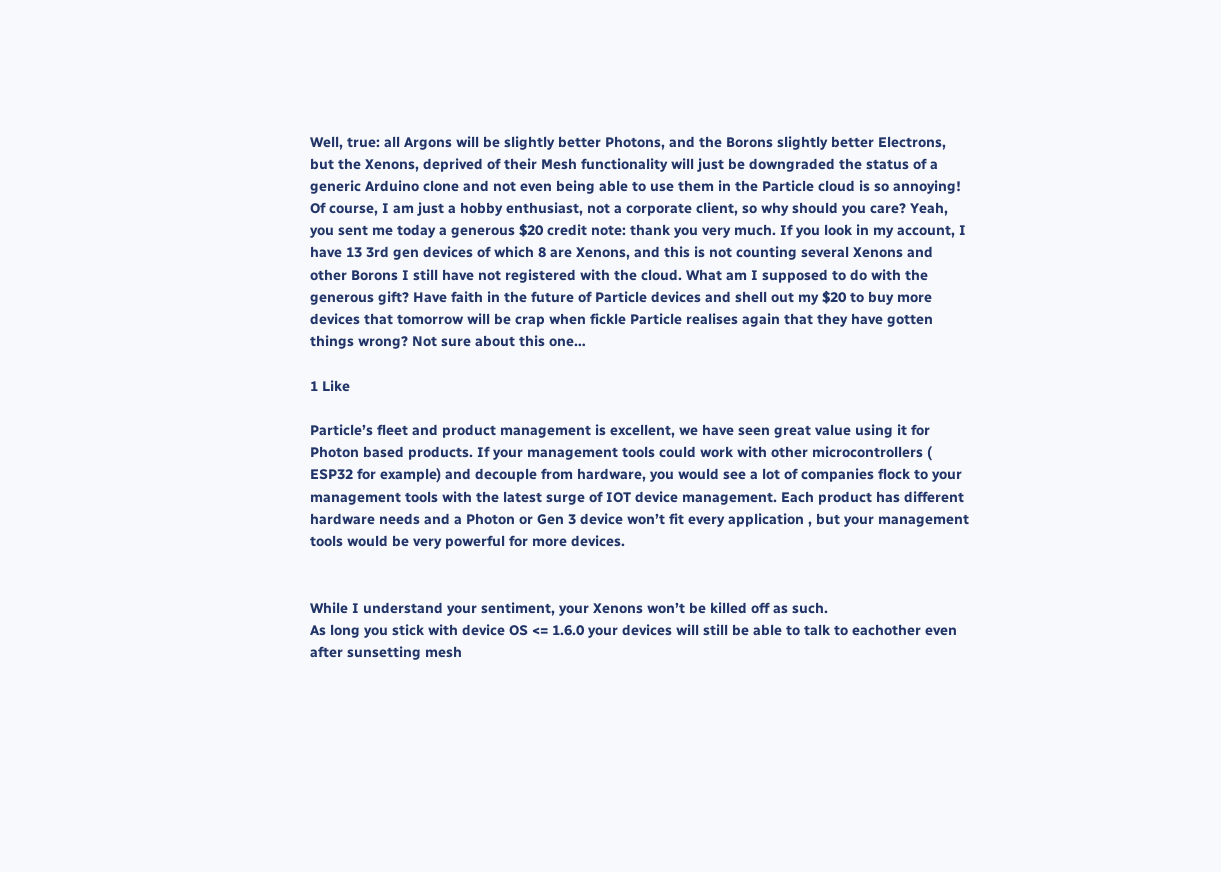Well, true: all Argons will be slightly better Photons, and the Borons slightly better Electrons, but the Xenons, deprived of their Mesh functionality will just be downgraded the status of a generic Arduino clone and not even being able to use them in the Particle cloud is so annoying! Of course, I am just a hobby enthusiast, not a corporate client, so why should you care? Yeah, you sent me today a generous $20 credit note: thank you very much. If you look in my account, I have 13 3rd gen devices of which 8 are Xenons, and this is not counting several Xenons and other Borons I still have not registered with the cloud. What am I supposed to do with the generous gift? Have faith in the future of Particle devices and shell out my $20 to buy more devices that tomorrow will be crap when fickle Particle realises again that they have gotten things wrong? Not sure about this one…

1 Like

Particle’s fleet and product management is excellent, we have seen great value using it for Photon based products. If your management tools could work with other microcontrollers ( ESP32 for example) and decouple from hardware, you would see a lot of companies flock to your management tools with the latest surge of IOT device management. Each product has different hardware needs and a Photon or Gen 3 device won’t fit every application , but your management tools would be very powerful for more devices.


While I understand your sentiment, your Xenons won’t be killed off as such.
As long you stick with device OS <= 1.6.0 your devices will still be able to talk to eachother even after sunsetting mesh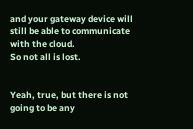and your gateway device will still be able to communicate with the cloud.
So not all is lost.


Yeah, true, but there is not going to be any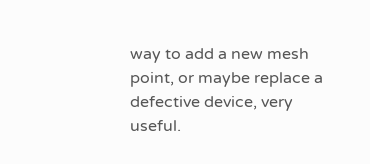way to add a new mesh point, or maybe replace a defective device, very useful.